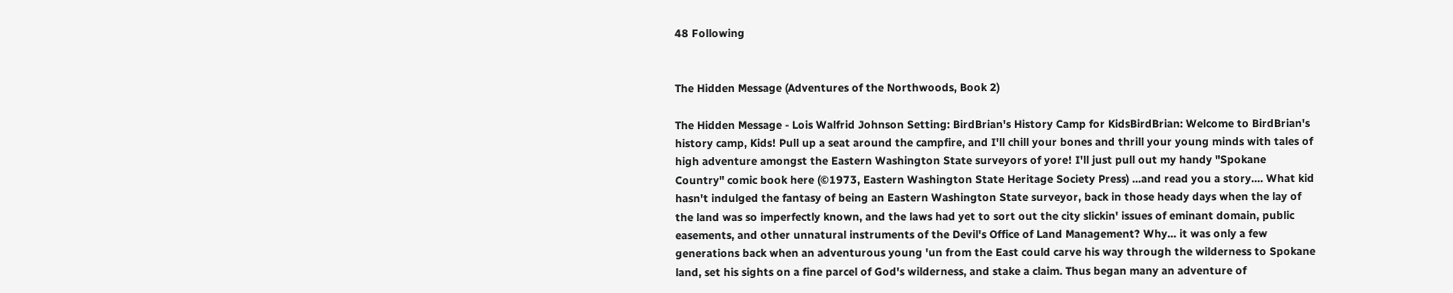48 Following


The Hidden Message (Adventures of the Northwoods, Book 2)

The Hidden Message - Lois Walfrid Johnson Setting: BirdBrian's History Camp for KidsBirdBrian: Welcome to BirdBrian's history camp, Kids! Pull up a seat around the campfire, and I'll chill your bones and thrill your young minds with tales of high adventure amongst the Eastern Washington State surveyors of yore! I'll just pull out my handy "Spokane Country" comic book here (©1973, Eastern Washington State Heritage Society Press) ...and read you a story.... What kid hasn't indulged the fantasy of being an Eastern Washington State surveyor, back in those heady days when the lay of the land was so imperfectly known, and the laws had yet to sort out the city slickin' issues of eminant domain, public easements, and other unnatural instruments of the Devil's Office of Land Management? Why... it was only a few generations back when an adventurous young 'un from the East could carve his way through the wilderness to Spokane land, set his sights on a fine parcel of God's wilderness, and stake a claim. Thus began many an adventure of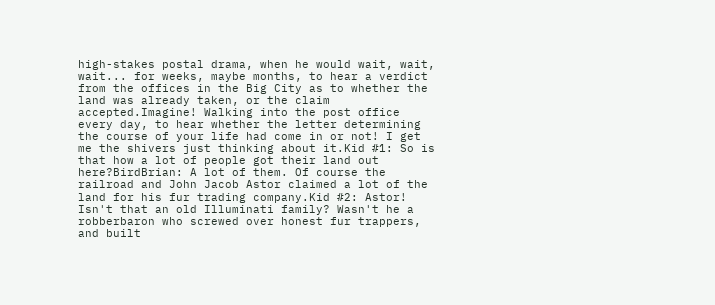high-stakes postal drama, when he would wait, wait, wait... for weeks, maybe months, to hear a verdict from the offices in the Big City as to whether the land was already taken, or the claim accepted.Imagine! Walking into the post office every day, to hear whether the letter determining the course of your life had come in or not! I get me the shivers just thinking about it.Kid #1: So is that how a lot of people got their land out here?BirdBrian: A lot of them. Of course the railroad and John Jacob Astor claimed a lot of the land for his fur trading company.Kid #2: Astor! Isn't that an old Illuminati family? Wasn't he a robberbaron who screwed over honest fur trappers, and built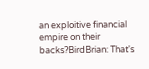an exploitive financial empire on their backs?BirdBrian: That's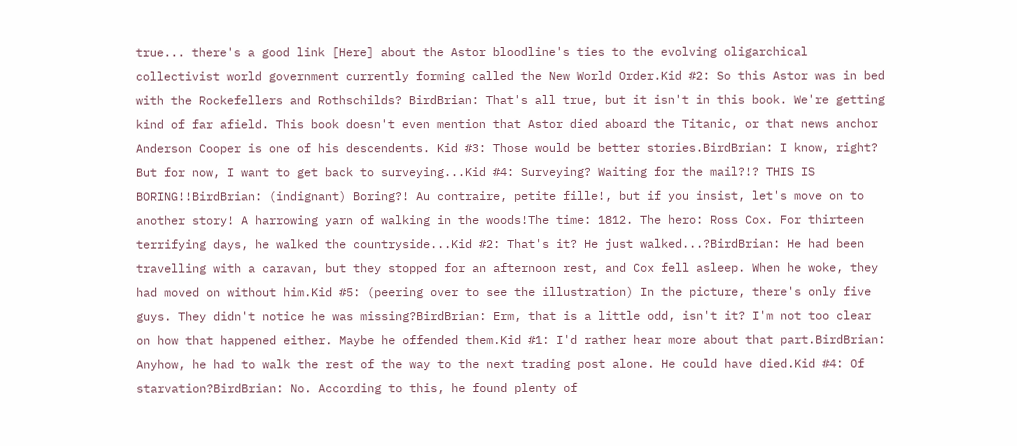true... there's a good link [Here] about the Astor bloodline's ties to the evolving oligarchical collectivist world government currently forming called the New World Order.Kid #2: So this Astor was in bed with the Rockefellers and Rothschilds? BirdBrian: That's all true, but it isn't in this book. We're getting kind of far afield. This book doesn't even mention that Astor died aboard the Titanic, or that news anchor Anderson Cooper is one of his descendents. Kid #3: Those would be better stories.BirdBrian: I know, right? But for now, I want to get back to surveying...Kid #4: Surveying? Waiting for the mail?!? THIS IS BORING!!BirdBrian: (indignant) Boring?! Au contraire, petite fille!, but if you insist, let's move on to another story! A harrowing yarn of walking in the woods!The time: 1812. The hero: Ross Cox. For thirteen terrifying days, he walked the countryside...Kid #2: That's it? He just walked...?BirdBrian: He had been travelling with a caravan, but they stopped for an afternoon rest, and Cox fell asleep. When he woke, they had moved on without him.Kid #5: (peering over to see the illustration) In the picture, there's only five guys. They didn't notice he was missing?BirdBrian: Erm, that is a little odd, isn't it? I'm not too clear on how that happened either. Maybe he offended them.Kid #1: I'd rather hear more about that part.BirdBrian: Anyhow, he had to walk the rest of the way to the next trading post alone. He could have died.Kid #4: Of starvation?BirdBrian: No. According to this, he found plenty of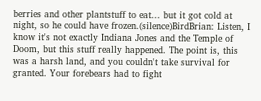berries and other plantstuff to eat... but it got cold at night, so he could have frozen.(silence)BirdBrian: Listen, I know it's not exactly Indiana Jones and the Temple of Doom, but this stuff really happened. The point is, this was a harsh land, and you couldn't take survival for granted. Your forebears had to fight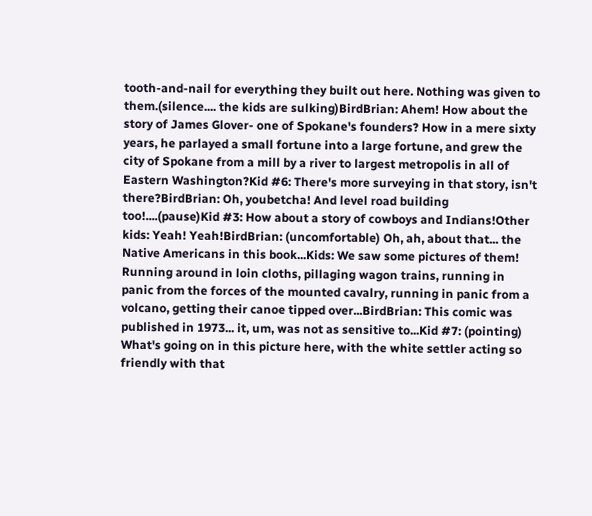tooth-and-nail for everything they built out here. Nothing was given to them.(silence.... the kids are sulking)BirdBrian: Ahem! How about the story of James Glover- one of Spokane's founders? How in a mere sixty years, he parlayed a small fortune into a large fortune, and grew the city of Spokane from a mill by a river to largest metropolis in all of Eastern Washington?Kid #6: There's more surveying in that story, isn't there?BirdBrian: Oh, youbetcha! And level road building too!....(pause)Kid #3: How about a story of cowboys and Indians!Other kids: Yeah! Yeah!BirdBrian: (uncomfortable) Oh, ah, about that... the Native Americans in this book...Kids: We saw some pictures of them! Running around in loin cloths, pillaging wagon trains, running in panic from the forces of the mounted cavalry, running in panic from a volcano, getting their canoe tipped over...BirdBrian: This comic was published in 1973... it, um, was not as sensitive to...Kid #7: (pointing) What's going on in this picture here, with the white settler acting so friendly with that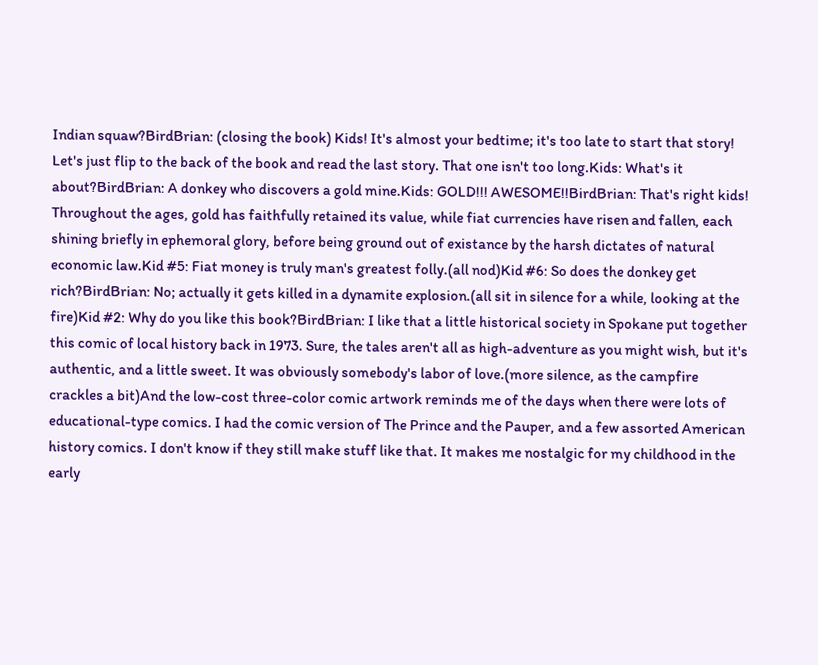Indian squaw?BirdBrian: (closing the book) Kids! It's almost your bedtime; it's too late to start that story! Let's just flip to the back of the book and read the last story. That one isn't too long.Kids: What's it about?BirdBrian: A donkey who discovers a gold mine.Kids: GOLD!!! AWESOME!!BirdBrian: That's right kids! Throughout the ages, gold has faithfully retained its value, while fiat currencies have risen and fallen, each shining briefly in ephemoral glory, before being ground out of existance by the harsh dictates of natural economic law.Kid #5: Fiat money is truly man's greatest folly.(all nod)Kid #6: So does the donkey get rich?BirdBrian: No; actually it gets killed in a dynamite explosion.(all sit in silence for a while, looking at the fire)Kid #2: Why do you like this book?BirdBrian: I like that a little historical society in Spokane put together this comic of local history back in 1973. Sure, the tales aren't all as high-adventure as you might wish, but it's authentic, and a little sweet. It was obviously somebody's labor of love.(more silence, as the campfire crackles a bit)And the low-cost three-color comic artwork reminds me of the days when there were lots of educational-type comics. I had the comic version of The Prince and the Pauper, and a few assorted American history comics. I don't know if they still make stuff like that. It makes me nostalgic for my childhood in the early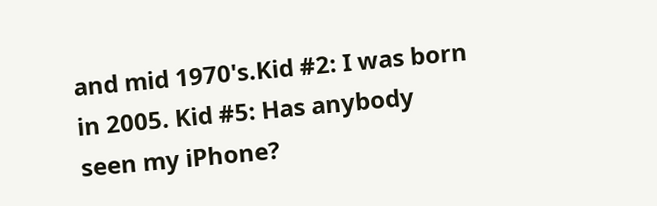and mid 1970's.Kid #2: I was born in 2005. Kid #5: Has anybody seen my iPhone?